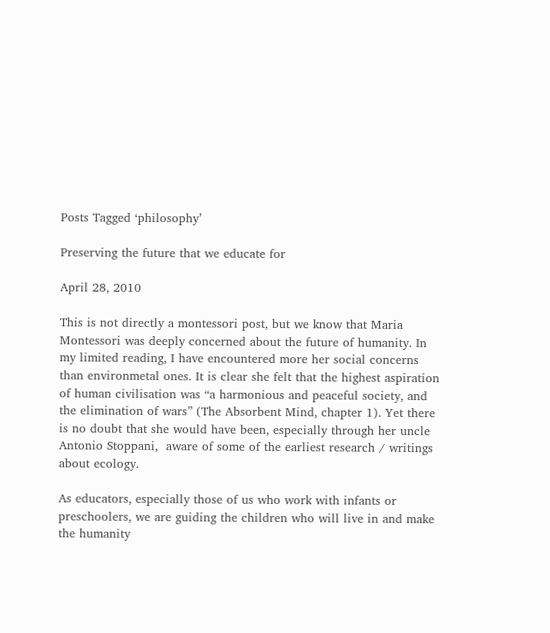Posts Tagged ‘philosophy’

Preserving the future that we educate for

April 28, 2010

This is not directly a montessori post, but we know that Maria Montessori was deeply concerned about the future of humanity. In my limited reading, I have encountered more her social concerns than environmetal ones. It is clear she felt that the highest aspiration of human civilisation was “a harmonious and peaceful society, and the elimination of wars” (The Absorbent Mind, chapter 1). Yet there is no doubt that she would have been, especially through her uncle Antonio Stoppani,  aware of some of the earliest research / writings about ecology.

As educators, especially those of us who work with infants or preschoolers, we are guiding the children who will live in and make the humanity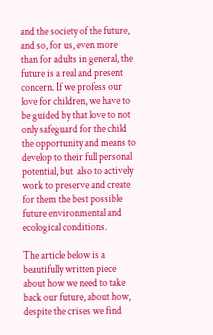and the society of the future, and so, for us, even more than for adults in general, the future is a real and present concern. If we profess our love for children, we have to be guided by that love to not only safeguard for the child the opportunity and means to develop to their full personal potential, but  also to actively work to preserve and create for them the best possible future environmental and ecological conditions.

The article below is a beautifully written piece about how we need to take back our future, about how, despite the crises we find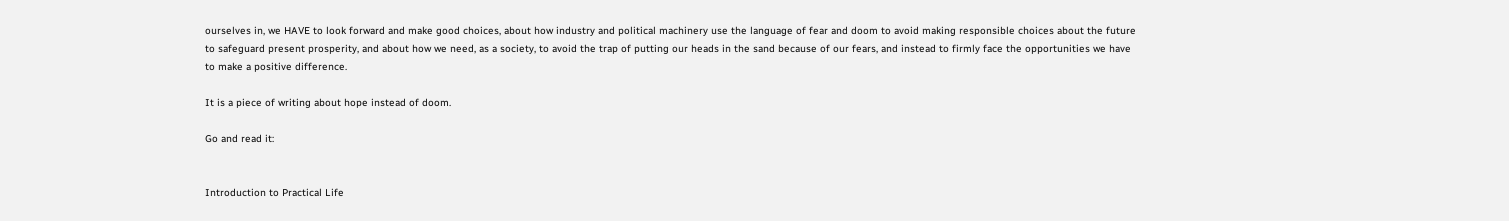ourselves in, we HAVE to look forward and make good choices, about how industry and political machinery use the language of fear and doom to avoid making responsible choices about the future to safeguard present prosperity, and about how we need, as a society, to avoid the trap of putting our heads in the sand because of our fears, and instead to firmly face the opportunities we have to make a positive difference.

It is a piece of writing about hope instead of doom.

Go and read it:


Introduction to Practical Life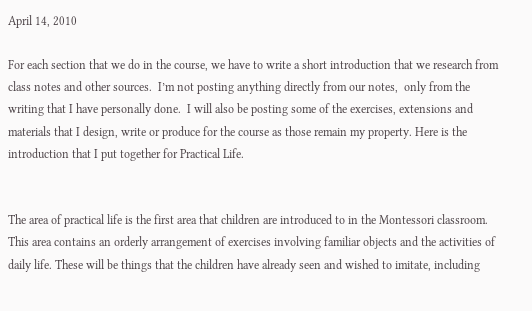April 14, 2010

For each section that we do in the course, we have to write a short introduction that we research from class notes and other sources.  I’m not posting anything directly from our notes,  only from the writing that I have personally done.  I will also be posting some of the exercises, extensions and materials that I design, write or produce for the course as those remain my property. Here is the introduction that I put together for Practical Life.


The area of practical life is the first area that children are introduced to in the Montessori classroom. This area contains an orderly arrangement of exercises involving familiar objects and the activities of daily life. These will be things that the children have already seen and wished to imitate, including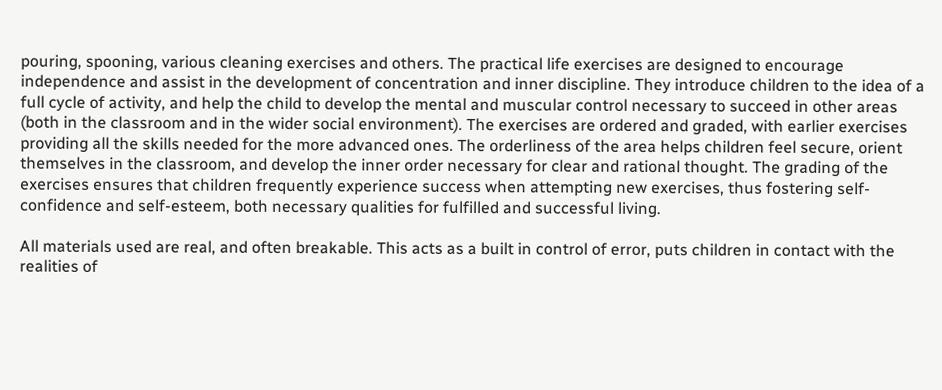pouring, spooning, various cleaning exercises and others. The practical life exercises are designed to encourage independence and assist in the development of concentration and inner discipline. They introduce children to the idea of a full cycle of activity, and help the child to develop the mental and muscular control necessary to succeed in other areas (both in the classroom and in the wider social environment). The exercises are ordered and graded, with earlier exercises providing all the skills needed for the more advanced ones. The orderliness of the area helps children feel secure, orient themselves in the classroom, and develop the inner order necessary for clear and rational thought. The grading of the exercises ensures that children frequently experience success when attempting new exercises, thus fostering self-confidence and self-esteem, both necessary qualities for fulfilled and successful living.

All materials used are real, and often breakable. This acts as a built in control of error, puts children in contact with the realities of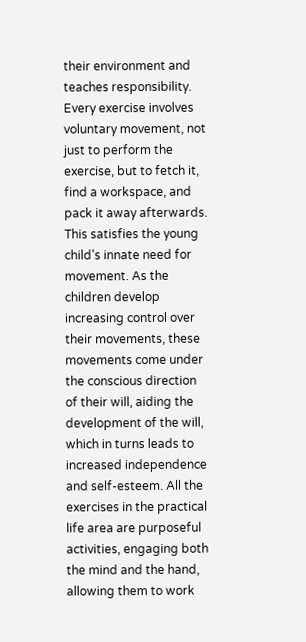their environment and teaches responsibility. Every exercise involves voluntary movement, not just to perform the exercise, but to fetch it, find a workspace, and pack it away afterwards. This satisfies the young child’s innate need for movement. As the children develop increasing control over their movements, these movements come under the conscious direction of their will, aiding the development of the will, which in turns leads to increased independence and self-esteem. All the exercises in the practical life area are purposeful activities, engaging both the mind and the hand, allowing them to work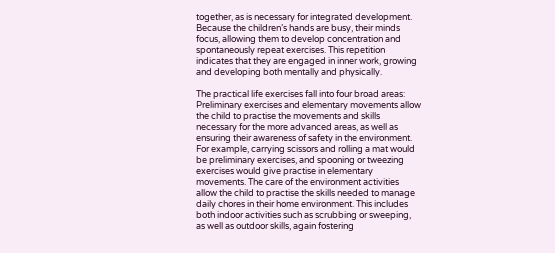together, as is necessary for integrated development. Because the children’s hands are busy, their minds focus, allowing them to develop concentration and spontaneously repeat exercises. This repetition indicates that they are engaged in inner work, growing and developing both mentally and physically.

The practical life exercises fall into four broad areas: Preliminary exercises and elementary movements allow the child to practise the movements and skills necessary for the more advanced areas, as well as ensuring their awareness of safety in the environment. For example, carrying scissors and rolling a mat would be preliminary exercises, and spooning or tweezing exercises would give practise in elementary movements. The care of the environment activities allow the child to practise the skills needed to manage daily chores in their home environment. This includes both indoor activities such as scrubbing or sweeping, as well as outdoor skills, again fostering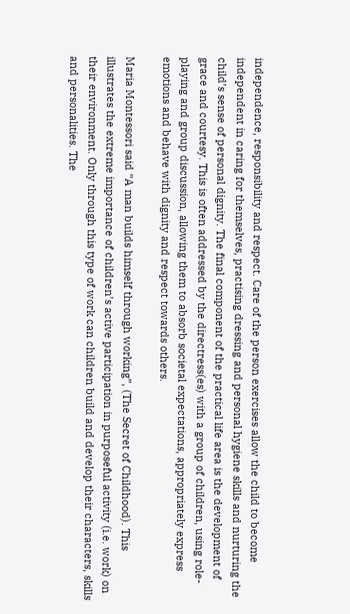independence, responsibility and respect. Care of the person exercises allow the child to become independent in caring for themselves, practising dressing and personal hygiene skills and nurturing the child’s sense of personal dignity. The final component of the practical life area is the development of grace and courtesy. This is often addressed by the directress(es) with a group of children, using role-playing and group discussion, allowing them to absorb societal expectations, appropriately express emotions and behave with dignity and respect towards others.

Maria Montessori said “A man builds himself through working”, (The Secret of Childhood). This illustrates the extreme importance of children’s active participation in purposeful activity (i.e. work) on their environment. Only through this type of work can children build and develop their characters, skills and personalities. The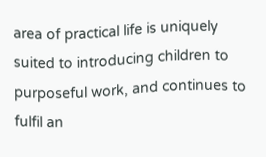area of practical life is uniquely suited to introducing children to purposeful work, and continues to fulfil an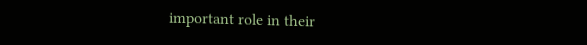important role in their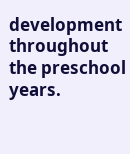development throughout the preschool years.